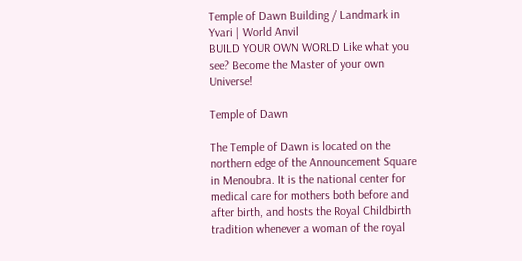Temple of Dawn Building / Landmark in Yvari | World Anvil
BUILD YOUR OWN WORLD Like what you see? Become the Master of your own Universe!

Temple of Dawn

The Temple of Dawn is located on the northern edge of the Announcement Square in Menoubra. It is the national center for medical care for mothers both before and after birth, and hosts the Royal Childbirth tradition whenever a woman of the royal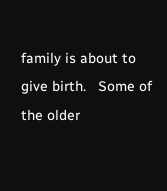family is about to give birth.   Some of the older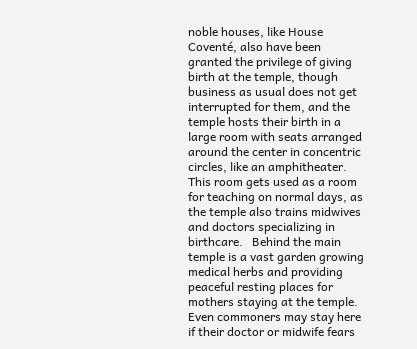noble houses, like House Coventé, also have been granted the privilege of giving birth at the temple, though business as usual does not get interrupted for them, and the temple hosts their birth in a large room with seats arranged around the center in concentric circles, like an amphitheater. This room gets used as a room for teaching on normal days, as the temple also trains midwives and doctors specializing in birthcare.   Behind the main temple is a vast garden growing medical herbs and providing peaceful resting places for mothers staying at the temple. Even commoners may stay here if their doctor or midwife fears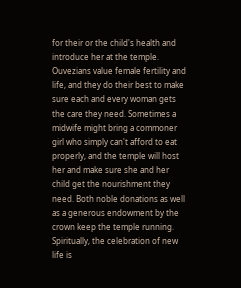for their or the child's health and introduce her at the temple. Ouvezians value female fertility and life, and they do their best to make sure each and every woman gets the care they need. Sometimes a midwife might bring a commoner girl who simply can't afford to eat properly, and the temple will host her and make sure she and her child get the nourishment they need. Both noble donations as well as a generous endowment by the crown keep the temple running.   Spiritually, the celebration of new life is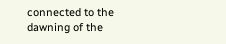connected to the dawning of the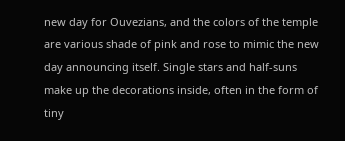new day for Ouvezians, and the colors of the temple are various shade of pink and rose to mimic the new day announcing itself. Single stars and half-suns make up the decorations inside, often in the form of tiny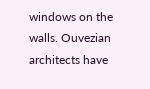windows on the walls. Ouvezian architects have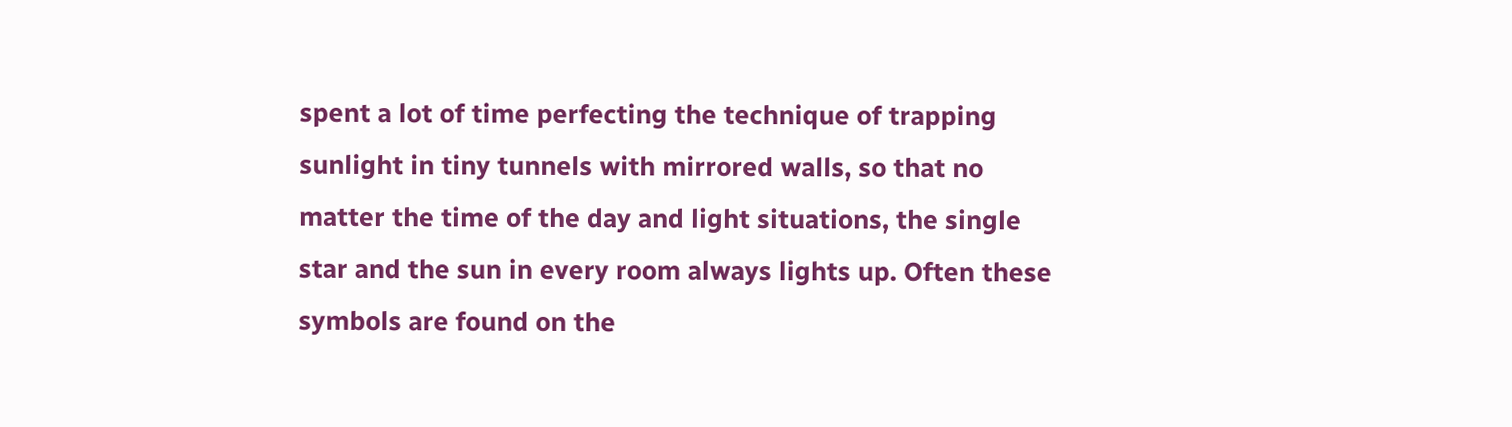spent a lot of time perfecting the technique of trapping sunlight in tiny tunnels with mirrored walls, so that no matter the time of the day and light situations, the single star and the sun in every room always lights up. Often these symbols are found on the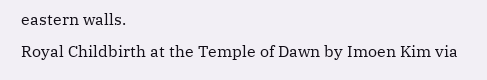eastern walls.
Royal Childbirth at the Temple of Dawn by Imoen Kim via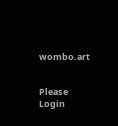wombo.art


Please Login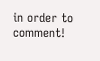in order to comment!